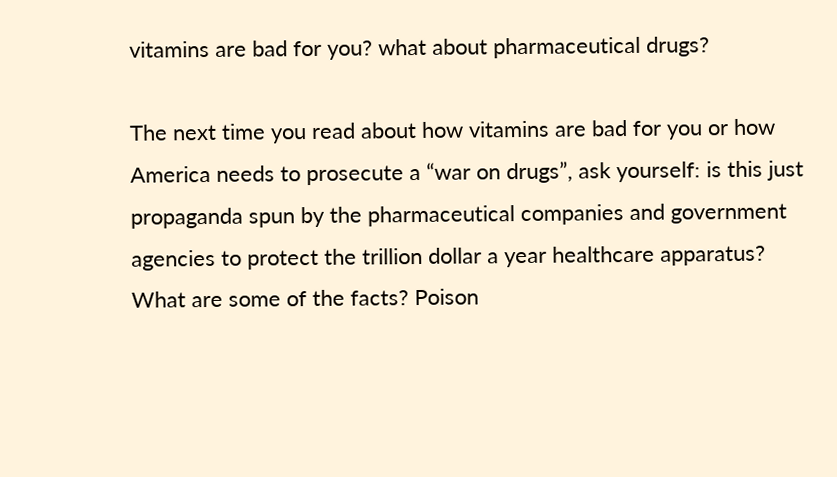vitamins are bad for you? what about pharmaceutical drugs?

The next time you read about how vitamins are bad for you or how America needs to prosecute a “war on drugs”, ask yourself: is this just propaganda spun by the pharmaceutical companies and government agencies to protect the trillion dollar a year healthcare apparatus? What are some of the facts? Poison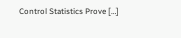Control Statistics Prove […]